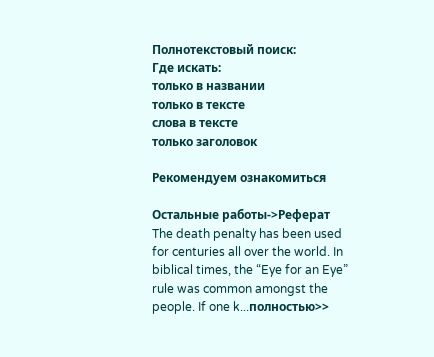Полнотекстовый поиск:
Где искать:
только в названии
только в тексте
слова в тексте
только заголовок

Рекомендуем ознакомиться

Остальные работы->Реферат
The death penalty has been used for centuries all over the world. In biblical times, the “Eye for an Eye” rule was common amongst the people. If one k...полностью>>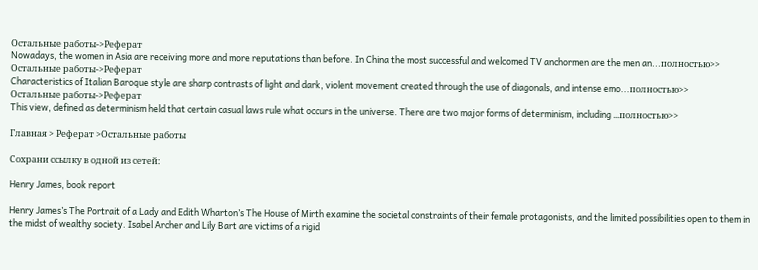Остальные работы->Реферат
Nowadays, the women in Asia are receiving more and more reputations than before. In China the most successful and welcomed TV anchormen are the men an...полностью>>
Остальные работы->Реферат
Characteristics of Italian Baroque style are sharp contrasts of light and dark, violent movement created through the use of diagonals, and intense emo...полностью>>
Остальные работы->Реферат
This view, defined as determinism held that certain casual laws rule what occurs in the universe. There are two major forms of determinism, including ...полностью>>

Главная > Реферат >Остальные работы

Сохрани ссылку в одной из сетей:

Henry James, book report

Henry James’s The Portrait of a Lady and Edith Wharton’s The House of Mirth examine the societal constraints of their female protagonists, and the limited possibilities open to them in the midst of wealthy society. Isabel Archer and Lily Bart are victims of a rigid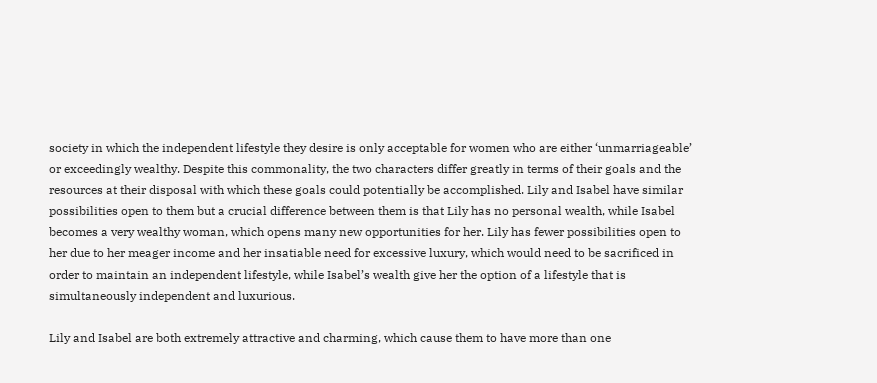society in which the independent lifestyle they desire is only acceptable for women who are either ‘unmarriageable’ or exceedingly wealthy. Despite this commonality, the two characters differ greatly in terms of their goals and the resources at their disposal with which these goals could potentially be accomplished. Lily and Isabel have similar possibilities open to them but a crucial difference between them is that Lily has no personal wealth, while Isabel becomes a very wealthy woman, which opens many new opportunities for her. Lily has fewer possibilities open to her due to her meager income and her insatiable need for excessive luxury, which would need to be sacrificed in order to maintain an independent lifestyle, while Isabel’s wealth give her the option of a lifestyle that is simultaneously independent and luxurious.

Lily and Isabel are both extremely attractive and charming, which cause them to have more than one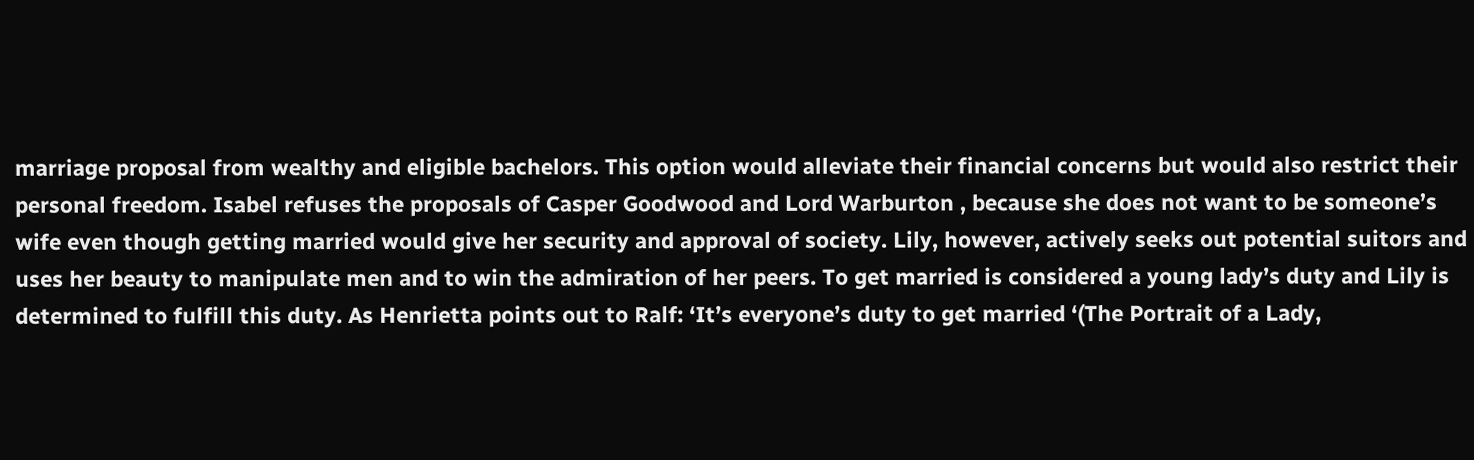marriage proposal from wealthy and eligible bachelors. This option would alleviate their financial concerns but would also restrict their personal freedom. Isabel refuses the proposals of Casper Goodwood and Lord Warburton , because she does not want to be someone’s wife even though getting married would give her security and approval of society. Lily, however, actively seeks out potential suitors and uses her beauty to manipulate men and to win the admiration of her peers. To get married is considered a young lady’s duty and Lily is determined to fulfill this duty. As Henrietta points out to Ralf: ‘It’s everyone’s duty to get married ‘(The Portrait of a Lady,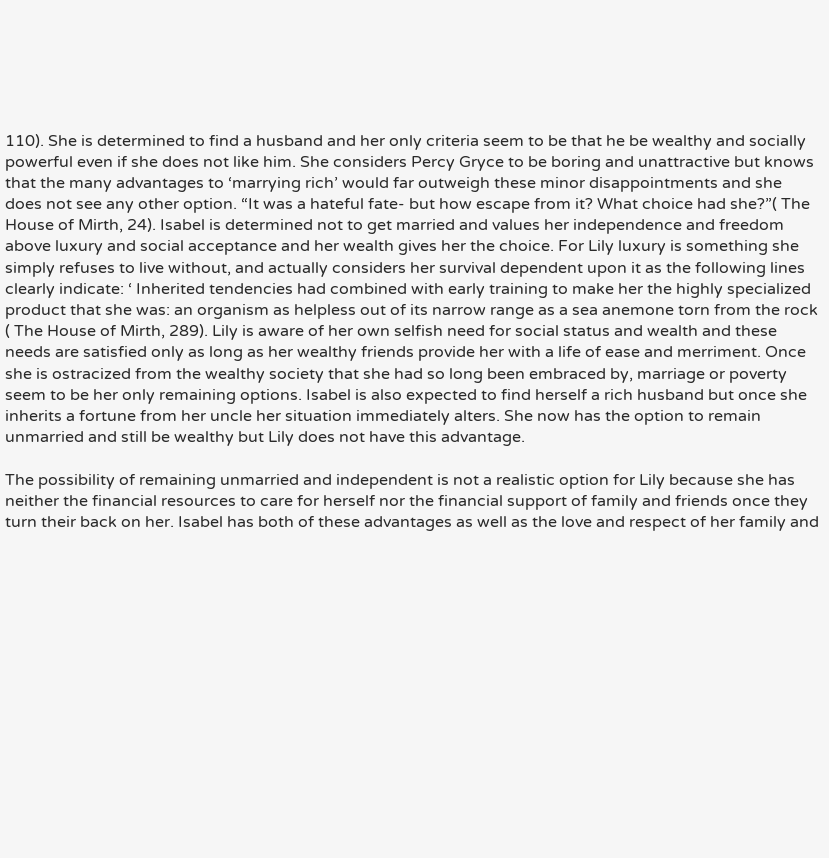110). She is determined to find a husband and her only criteria seem to be that he be wealthy and socially powerful even if she does not like him. She considers Percy Gryce to be boring and unattractive but knows that the many advantages to ‘marrying rich’ would far outweigh these minor disappointments and she does not see any other option. “It was a hateful fate- but how escape from it? What choice had she?”( The House of Mirth, 24). Isabel is determined not to get married and values her independence and freedom above luxury and social acceptance and her wealth gives her the choice. For Lily luxury is something she simply refuses to live without, and actually considers her survival dependent upon it as the following lines clearly indicate: ‘ Inherited tendencies had combined with early training to make her the highly specialized product that she was: an organism as helpless out of its narrow range as a sea anemone torn from the rock ( The House of Mirth, 289). Lily is aware of her own selfish need for social status and wealth and these needs are satisfied only as long as her wealthy friends provide her with a life of ease and merriment. Once she is ostracized from the wealthy society that she had so long been embraced by, marriage or poverty seem to be her only remaining options. Isabel is also expected to find herself a rich husband but once she inherits a fortune from her uncle her situation immediately alters. She now has the option to remain unmarried and still be wealthy but Lily does not have this advantage.

The possibility of remaining unmarried and independent is not a realistic option for Lily because she has neither the financial resources to care for herself nor the financial support of family and friends once they turn their back on her. Isabel has both of these advantages as well as the love and respect of her family and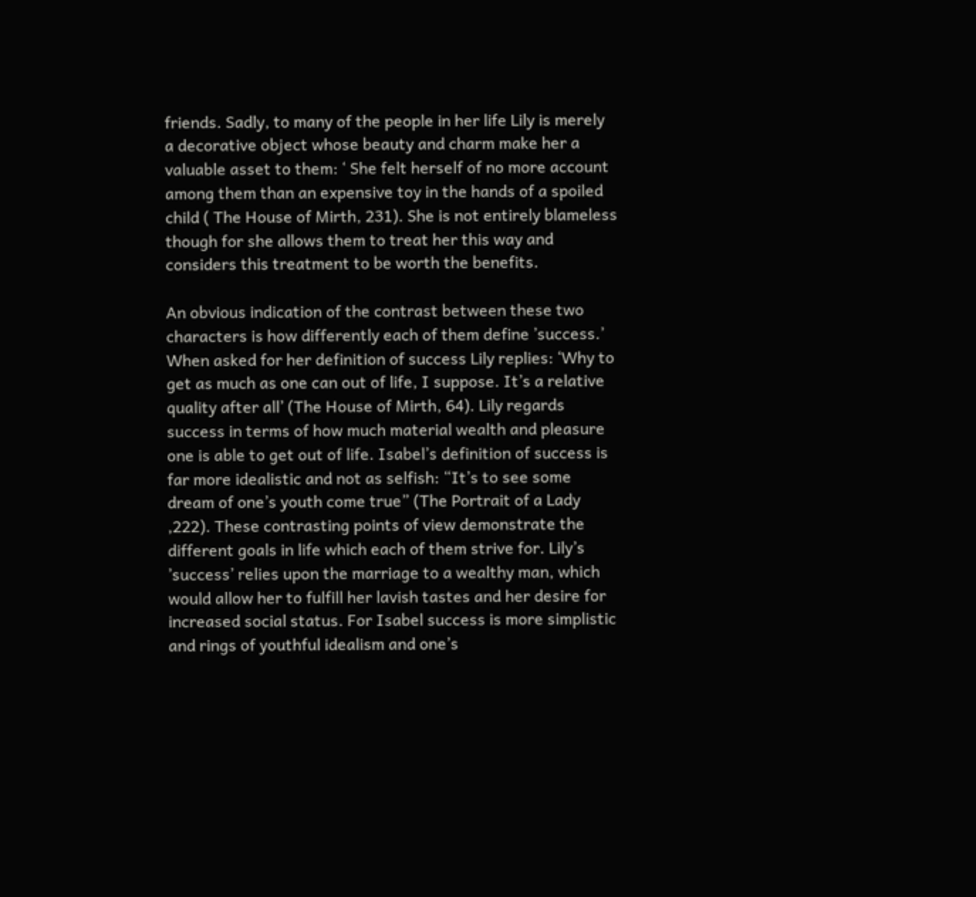friends. Sadly, to many of the people in her life Lily is merely a decorative object whose beauty and charm make her a valuable asset to them: ‘ She felt herself of no more account among them than an expensive toy in the hands of a spoiled child ( The House of Mirth, 231). She is not entirely blameless though for she allows them to treat her this way and considers this treatment to be worth the benefits.

An obvious indication of the contrast between these two characters is how differently each of them define ’success.’ When asked for her definition of success Lily replies: ‘Why to get as much as one can out of life, I suppose. It’s a relative quality after all’ (The House of Mirth, 64). Lily regards success in terms of how much material wealth and pleasure one is able to get out of life. Isabel’s definition of success is far more idealistic and not as selfish: “It’s to see some dream of one’s youth come true” (The Portrait of a Lady ,222). These contrasting points of view demonstrate the different goals in life which each of them strive for. Lily’s ’success’ relies upon the marriage to a wealthy man, which would allow her to fulfill her lavish tastes and her desire for increased social status. For Isabel success is more simplistic and rings of youthful idealism and one’s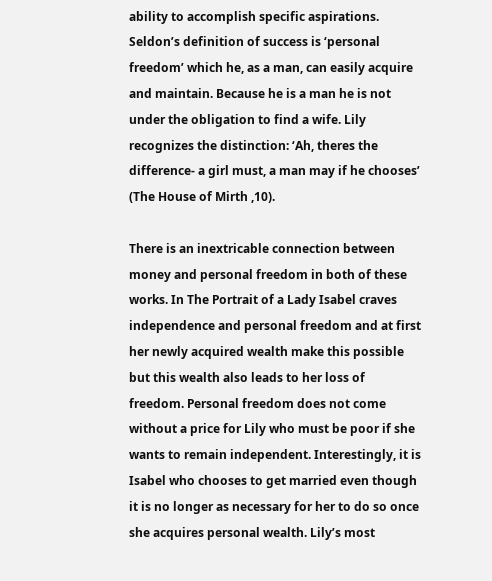ability to accomplish specific aspirations. Seldon’s definition of success is ‘personal freedom’ which he, as a man, can easily acquire and maintain. Because he is a man he is not under the obligation to find a wife. Lily recognizes the distinction: ‘Ah, theres the difference- a girl must, a man may if he chooses’ (The House of Mirth ,10).

There is an inextricable connection between money and personal freedom in both of these works. In The Portrait of a Lady Isabel craves independence and personal freedom and at first her newly acquired wealth make this possible but this wealth also leads to her loss of freedom. Personal freedom does not come without a price for Lily who must be poor if she wants to remain independent. Interestingly, it is Isabel who chooses to get married even though it is no longer as necessary for her to do so once she acquires personal wealth. Lily’s most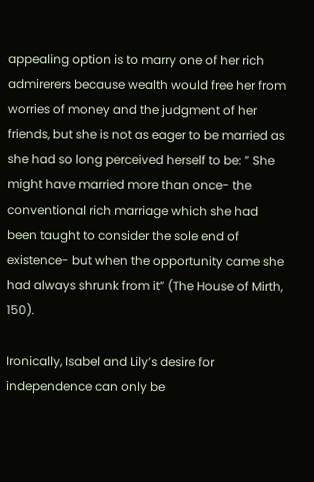appealing option is to marry one of her rich admirerers because wealth would free her from worries of money and the judgment of her friends, but she is not as eager to be married as she had so long perceived herself to be: ” She might have married more than once- the conventional rich marriage which she had been taught to consider the sole end of existence- but when the opportunity came she had always shrunk from it” (The House of Mirth, 150).

Ironically, Isabel and Lily’s desire for independence can only be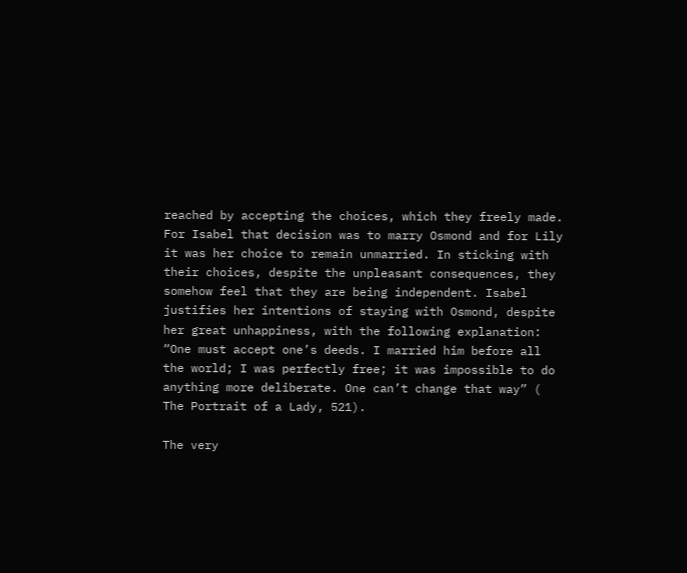reached by accepting the choices, which they freely made. For Isabel that decision was to marry Osmond and for Lily it was her choice to remain unmarried. In sticking with their choices, despite the unpleasant consequences, they somehow feel that they are being independent. Isabel justifies her intentions of staying with Osmond, despite her great unhappiness, with the following explanation: “One must accept one’s deeds. I married him before all the world; I was perfectly free; it was impossible to do anything more deliberate. One can’t change that way” ( The Portrait of a Lady, 521).

The very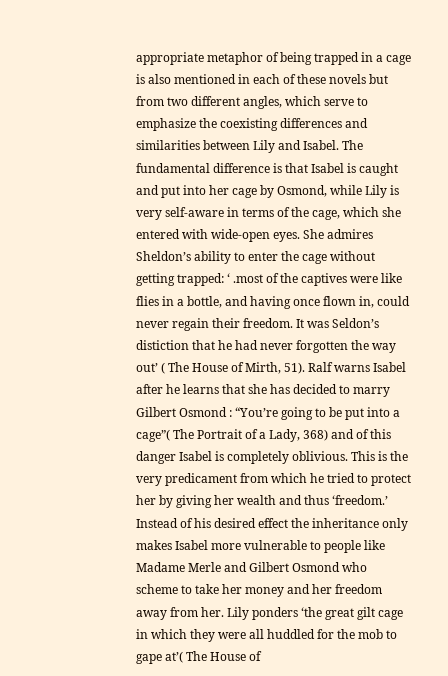appropriate metaphor of being trapped in a cage is also mentioned in each of these novels but from two different angles, which serve to emphasize the coexisting differences and similarities between Lily and Isabel. The fundamental difference is that Isabel is caught and put into her cage by Osmond, while Lily is very self-aware in terms of the cage, which she entered with wide-open eyes. She admires Sheldon’s ability to enter the cage without getting trapped: ‘ .most of the captives were like flies in a bottle, and having once flown in, could never regain their freedom. It was Seldon’s distiction that he had never forgotten the way out’ ( The House of Mirth, 51). Ralf warns Isabel after he learns that she has decided to marry Gilbert Osmond : “You’re going to be put into a cage”( The Portrait of a Lady, 368) and of this danger Isabel is completely oblivious. This is the very predicament from which he tried to protect her by giving her wealth and thus ‘freedom.’ Instead of his desired effect the inheritance only makes Isabel more vulnerable to people like Madame Merle and Gilbert Osmond who scheme to take her money and her freedom away from her. Lily ponders ‘the great gilt cage in which they were all huddled for the mob to gape at’( The House of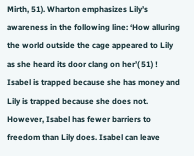Mirth, 51). Wharton emphasizes Lily’s awareness in the following line: ‘How alluring the world outside the cage appeared to Lily as she heard its door clang on her’( 51) ! Isabel is trapped because she has money and Lily is trapped because she does not. However, Isabel has fewer barriers to freedom than Lily does. Isabel can leave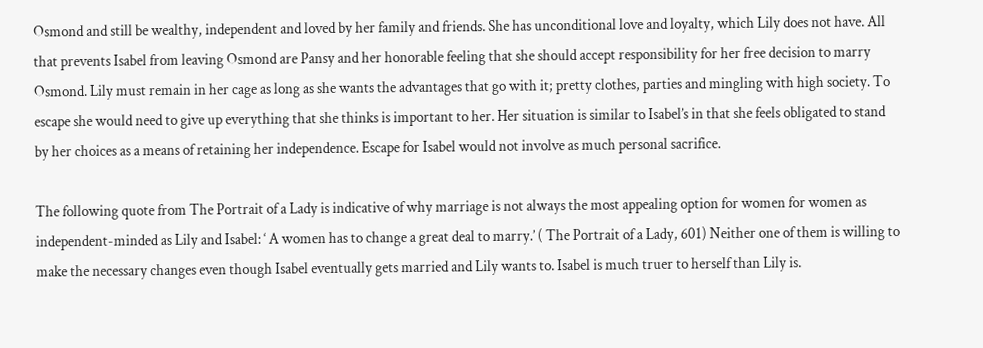Osmond and still be wealthy, independent and loved by her family and friends. She has unconditional love and loyalty, which Lily does not have. All that prevents Isabel from leaving Osmond are Pansy and her honorable feeling that she should accept responsibility for her free decision to marry Osmond. Lily must remain in her cage as long as she wants the advantages that go with it; pretty clothes, parties and mingling with high society. To escape she would need to give up everything that she thinks is important to her. Her situation is similar to Isabel’s in that she feels obligated to stand by her choices as a means of retaining her independence. Escape for Isabel would not involve as much personal sacrifice.

The following quote from The Portrait of a Lady is indicative of why marriage is not always the most appealing option for women for women as independent-minded as Lily and Isabel: ‘ A women has to change a great deal to marry.’ ( The Portrait of a Lady, 601) Neither one of them is willing to make the necessary changes even though Isabel eventually gets married and Lily wants to. Isabel is much truer to herself than Lily is.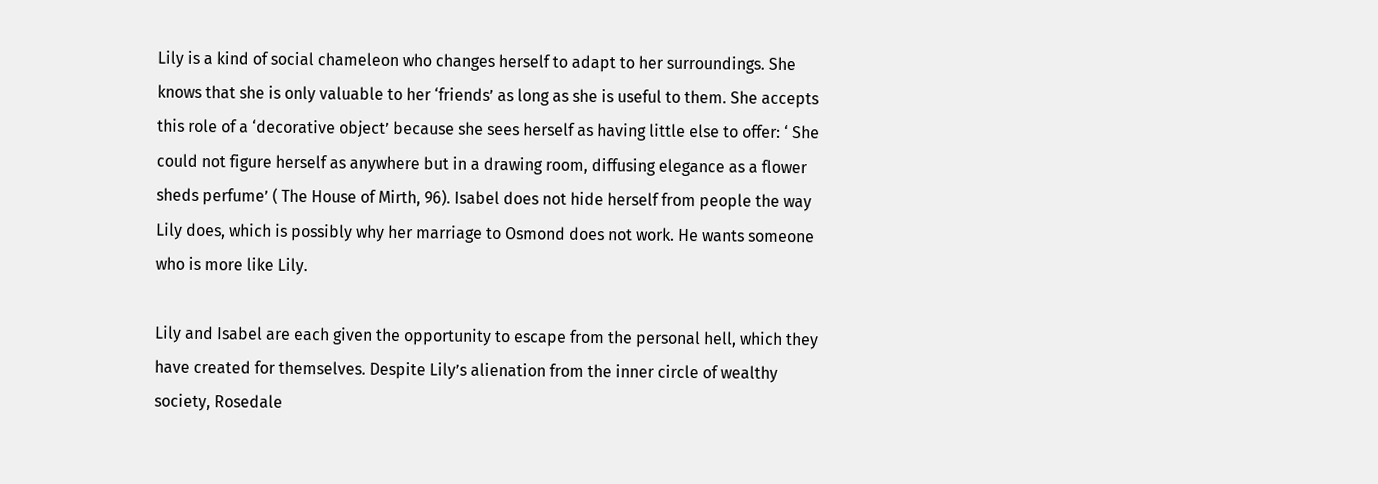Lily is a kind of social chameleon who changes herself to adapt to her surroundings. She knows that she is only valuable to her ‘friends’ as long as she is useful to them. She accepts this role of a ‘decorative object’ because she sees herself as having little else to offer: ‘ She could not figure herself as anywhere but in a drawing room, diffusing elegance as a flower sheds perfume’ ( The House of Mirth, 96). Isabel does not hide herself from people the way Lily does, which is possibly why her marriage to Osmond does not work. He wants someone who is more like Lily.

Lily and Isabel are each given the opportunity to escape from the personal hell, which they have created for themselves. Despite Lily’s alienation from the inner circle of wealthy society, Rosedale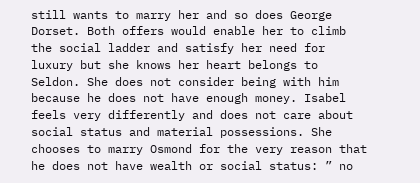still wants to marry her and so does George Dorset. Both offers would enable her to climb the social ladder and satisfy her need for luxury but she knows her heart belongs to Seldon. She does not consider being with him because he does not have enough money. Isabel feels very differently and does not care about social status and material possessions. She chooses to marry Osmond for the very reason that he does not have wealth or social status: ” no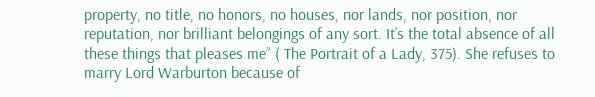property, no title, no honors, no houses, nor lands, nor position, nor reputation, nor brilliant belongings of any sort. It’s the total absence of all these things that pleases me” ( The Portrait of a Lady, 375). She refuses to marry Lord Warburton because of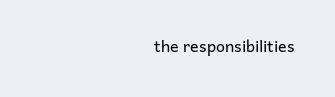the responsibilities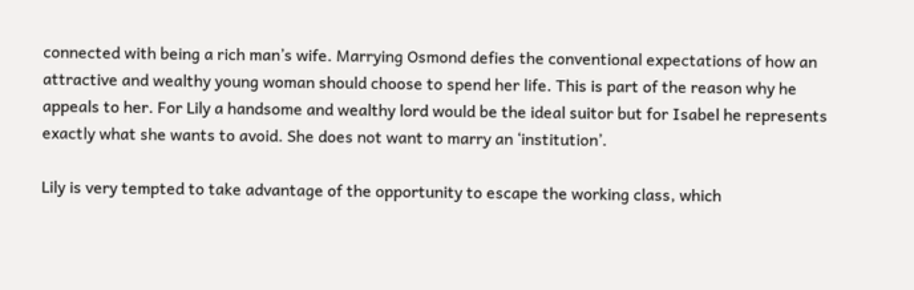connected with being a rich man’s wife. Marrying Osmond defies the conventional expectations of how an attractive and wealthy young woman should choose to spend her life. This is part of the reason why he appeals to her. For Lily a handsome and wealthy lord would be the ideal suitor but for Isabel he represents exactly what she wants to avoid. She does not want to marry an ‘institution’.

Lily is very tempted to take advantage of the opportunity to escape the working class, which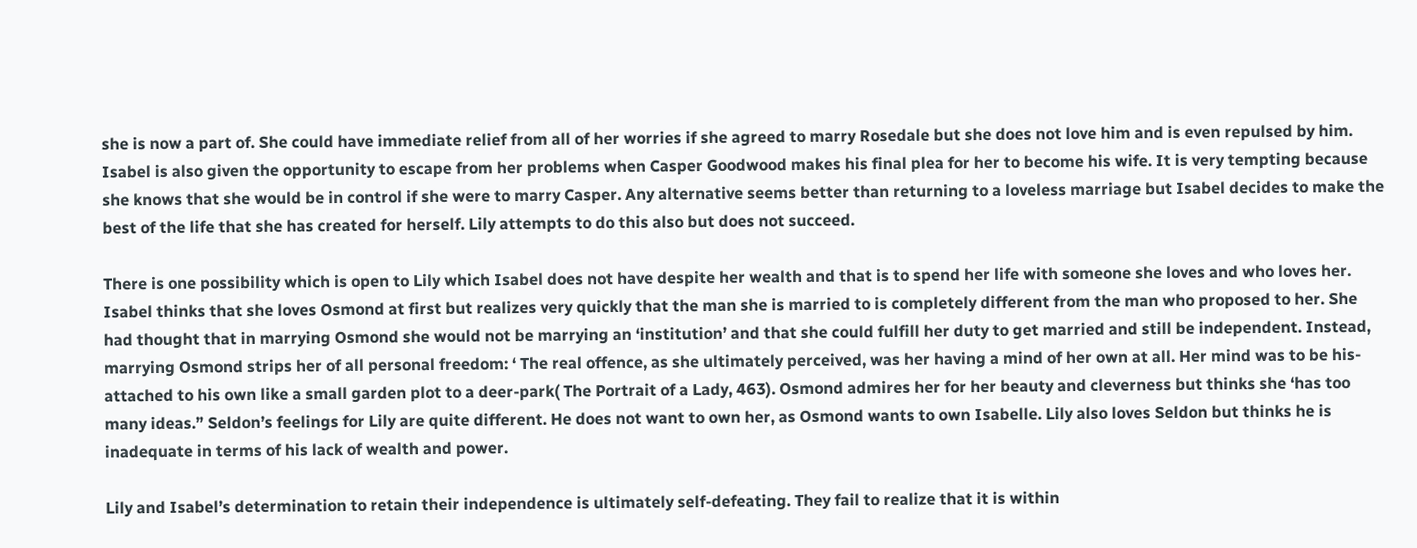she is now a part of. She could have immediate relief from all of her worries if she agreed to marry Rosedale but she does not love him and is even repulsed by him. Isabel is also given the opportunity to escape from her problems when Casper Goodwood makes his final plea for her to become his wife. It is very tempting because she knows that she would be in control if she were to marry Casper. Any alternative seems better than returning to a loveless marriage but Isabel decides to make the best of the life that she has created for herself. Lily attempts to do this also but does not succeed.

There is one possibility which is open to Lily which Isabel does not have despite her wealth and that is to spend her life with someone she loves and who loves her. Isabel thinks that she loves Osmond at first but realizes very quickly that the man she is married to is completely different from the man who proposed to her. She had thought that in marrying Osmond she would not be marrying an ‘institution’ and that she could fulfill her duty to get married and still be independent. Instead, marrying Osmond strips her of all personal freedom: ‘ The real offence, as she ultimately perceived, was her having a mind of her own at all. Her mind was to be his- attached to his own like a small garden plot to a deer-park( The Portrait of a Lady, 463). Osmond admires her for her beauty and cleverness but thinks she ‘has too many ideas.” Seldon’s feelings for Lily are quite different. He does not want to own her, as Osmond wants to own Isabelle. Lily also loves Seldon but thinks he is inadequate in terms of his lack of wealth and power.

Lily and Isabel’s determination to retain their independence is ultimately self-defeating. They fail to realize that it is within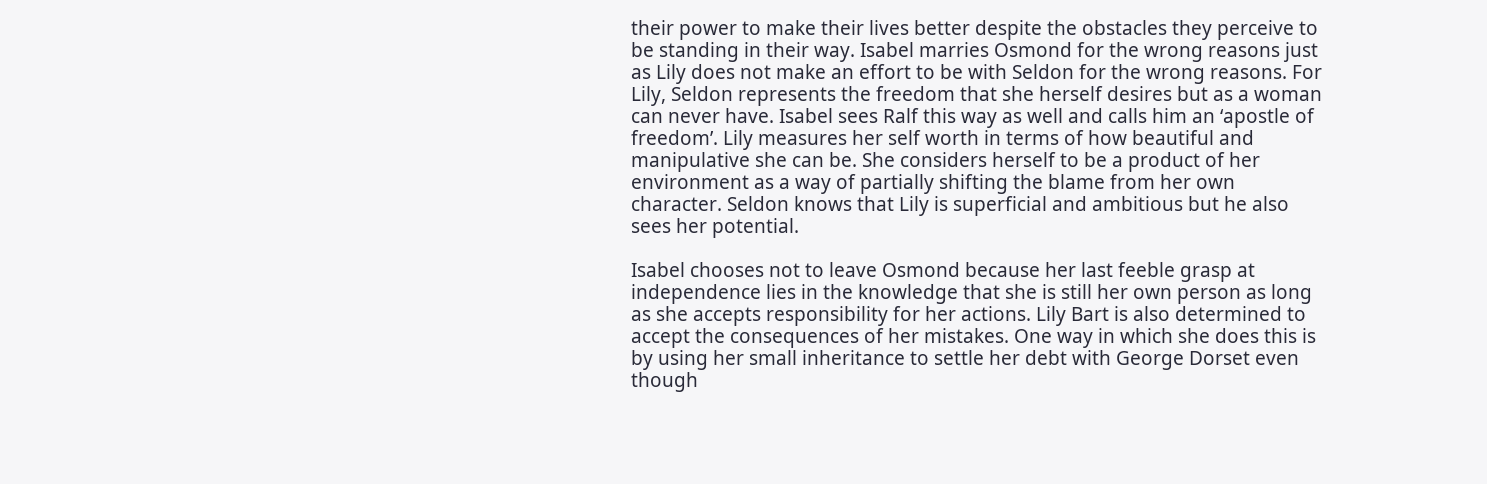their power to make their lives better despite the obstacles they perceive to be standing in their way. Isabel marries Osmond for the wrong reasons just as Lily does not make an effort to be with Seldon for the wrong reasons. For Lily, Seldon represents the freedom that she herself desires but as a woman can never have. Isabel sees Ralf this way as well and calls him an ‘apostle of freedom’. Lily measures her self worth in terms of how beautiful and manipulative she can be. She considers herself to be a product of her environment as a way of partially shifting the blame from her own character. Seldon knows that Lily is superficial and ambitious but he also sees her potential.

Isabel chooses not to leave Osmond because her last feeble grasp at independence lies in the knowledge that she is still her own person as long as she accepts responsibility for her actions. Lily Bart is also determined to accept the consequences of her mistakes. One way in which she does this is by using her small inheritance to settle her debt with George Dorset even though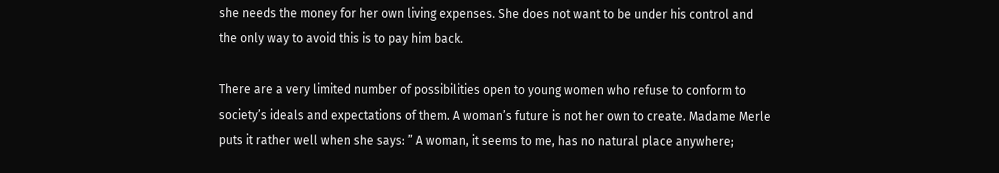she needs the money for her own living expenses. She does not want to be under his control and the only way to avoid this is to pay him back.

There are a very limited number of possibilities open to young women who refuse to conform to society’s ideals and expectations of them. A woman’s future is not her own to create. Madame Merle puts it rather well when she says: ” A woman, it seems to me, has no natural place anywhere;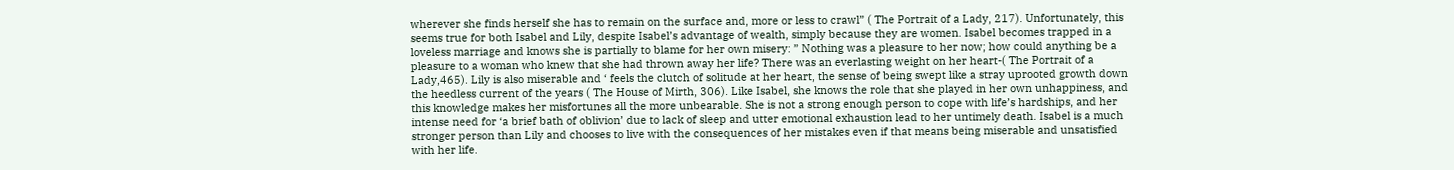wherever she finds herself she has to remain on the surface and, more or less to crawl” ( The Portrait of a Lady, 217). Unfortunately, this seems true for both Isabel and Lily, despite Isabel’s advantage of wealth, simply because they are women. Isabel becomes trapped in a loveless marriage and knows she is partially to blame for her own misery: ” Nothing was a pleasure to her now; how could anything be a pleasure to a woman who knew that she had thrown away her life? There was an everlasting weight on her heart-( The Portrait of a Lady,465). Lily is also miserable and ‘ feels the clutch of solitude at her heart, the sense of being swept like a stray uprooted growth down the heedless current of the years ( The House of Mirth, 306). Like Isabel, she knows the role that she played in her own unhappiness, and this knowledge makes her misfortunes all the more unbearable. She is not a strong enough person to cope with life’s hardships, and her intense need for ‘a brief bath of oblivion’ due to lack of sleep and utter emotional exhaustion lead to her untimely death. Isabel is a much stronger person than Lily and chooses to live with the consequences of her mistakes even if that means being miserable and unsatisfied with her life.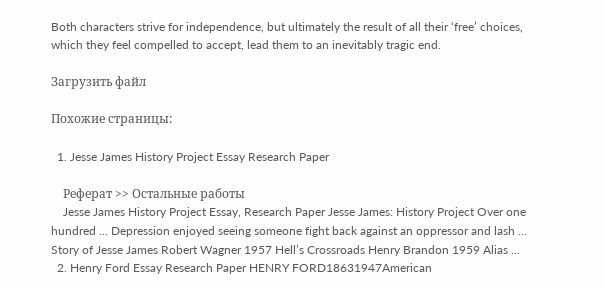Both characters strive for independence, but ultimately the result of all their ‘free’ choices, which they feel compelled to accept, lead them to an inevitably tragic end.

Загрузить файл

Похожие страницы:

  1. Jesse James History Project Essay Research Paper

    Реферат >> Остальные работы
    Jesse James History Project Essay, Research Paper Jesse James: History Project Over one hundred ... Depression enjoyed seeing someone fight back against an oppressor and lash ... Story of Jesse James Robert Wagner 1957 Hell’s Crossroads Henry Brandon 1959 Alias ...
  2. Henry Ford Essay Research Paper HENRY FORD18631947American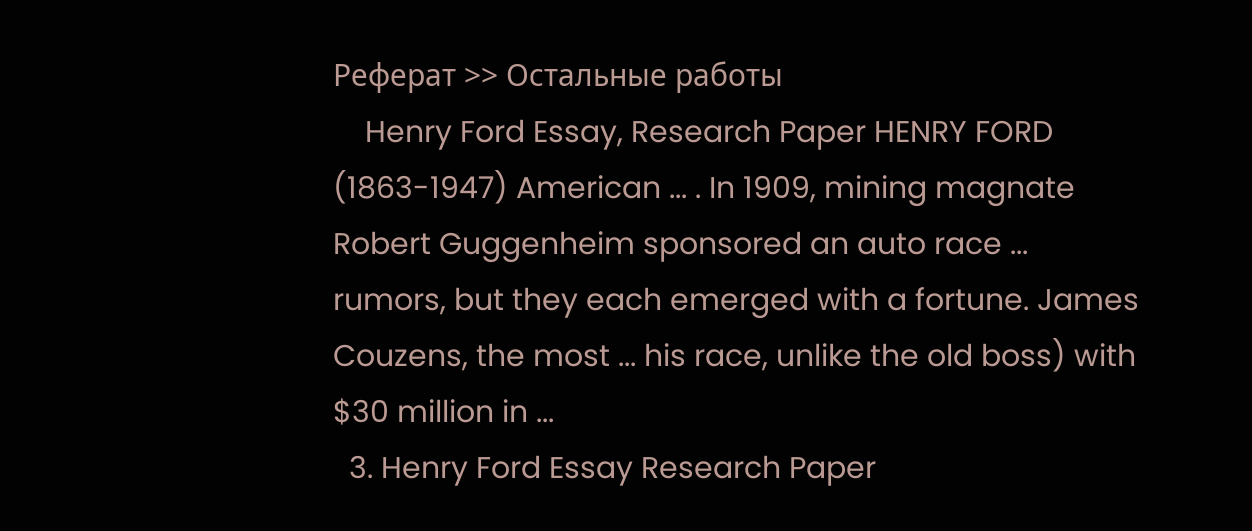Реферат >> Остальные работы
    Henry Ford Essay, Research Paper HENRY FORD (1863-1947) American ... . In 1909, mining magnate Robert Guggenheim sponsored an auto race ... rumors, but they each emerged with a fortune. James Couzens, the most ... his race, unlike the old boss) with $30 million in ...
  3. Henry Ford Essay Research Paper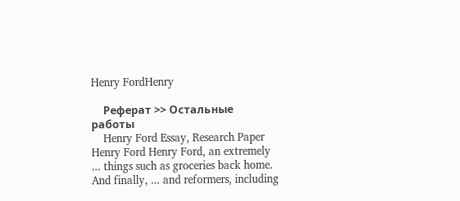Henry FordHenry

    Реферат >> Остальные работы
    Henry Ford Essay, Research Paper Henry Ford Henry Ford, an extremely ... things such as groceries back home. And finally, ... and reformers, including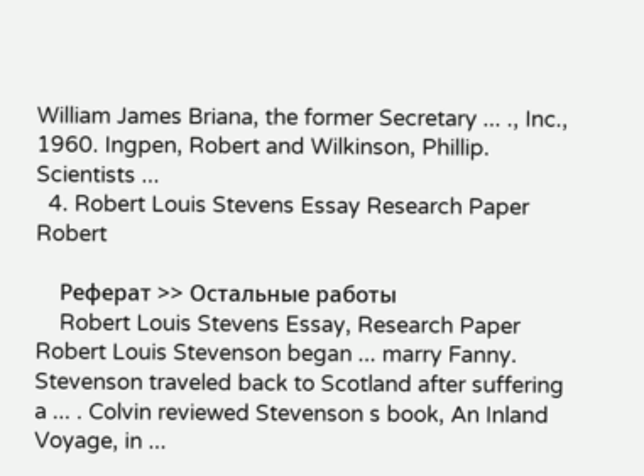William James Briana, the former Secretary ... ., Inc., 1960. Ingpen, Robert and Wilkinson, Phillip. Scientists ...
  4. Robert Louis Stevens Essay Research Paper Robert

    Реферат >> Остальные работы
    Robert Louis Stevens Essay, Research Paper Robert Louis Stevenson began ... marry Fanny. Stevenson traveled back to Scotland after suffering a ... . Colvin reviewed Stevenson s book, An Inland Voyage, in ...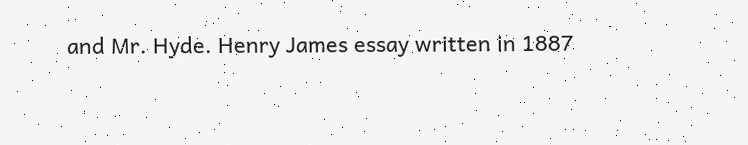and Mr. Hyde. Henry James essay written in 1887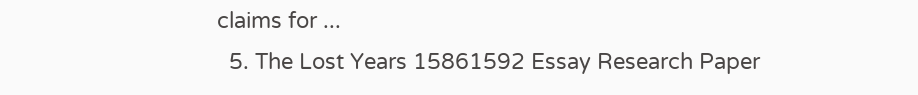claims for ...
  5. The Lost Years 15861592 Essay Research Paper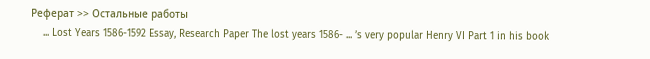Реферат >> Остальные работы
    ... Lost Years 1586-1592 Essay, Research Paper The lost years 1586- ... ’s very popular Henry VI Part 1 in his book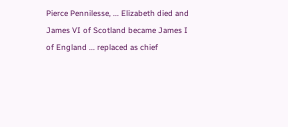Pierce Pennilesse, ... Elizabeth died and James VI of Scotland became James I of England ... replaced as chief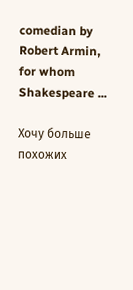comedian by Robert Armin, for whom Shakespeare ...

Хочу больше похожих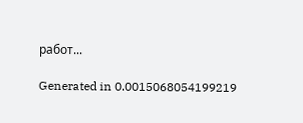работ...

Generated in 0.0015068054199219